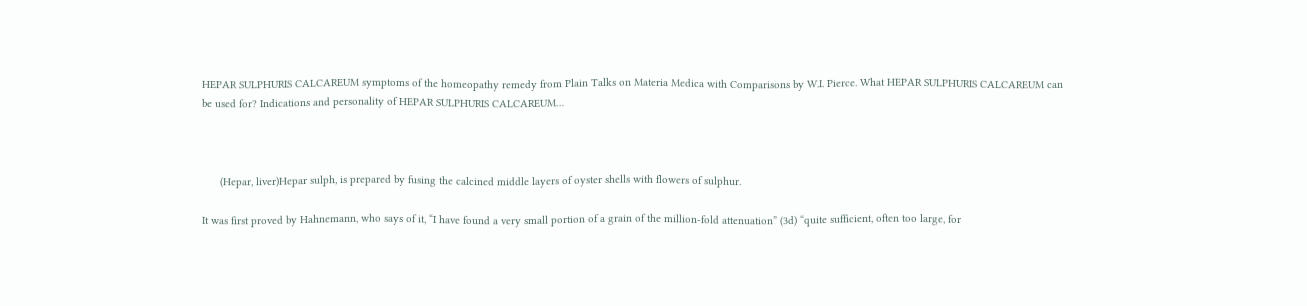HEPAR SULPHURIS CALCAREUM symptoms of the homeopathy remedy from Plain Talks on Materia Medica with Comparisons by W.I. Pierce. What HEPAR SULPHURIS CALCAREUM can be used for? Indications and personality of HEPAR SULPHURIS CALCAREUM…



      (Hepar, liver)Hepar sulph, is prepared by fusing the calcined middle layers of oyster shells with flowers of sulphur.

It was first proved by Hahnemann, who says of it, “I have found a very small portion of a grain of the million-fold attenuation” (3d) “quite sufficient, often too large, for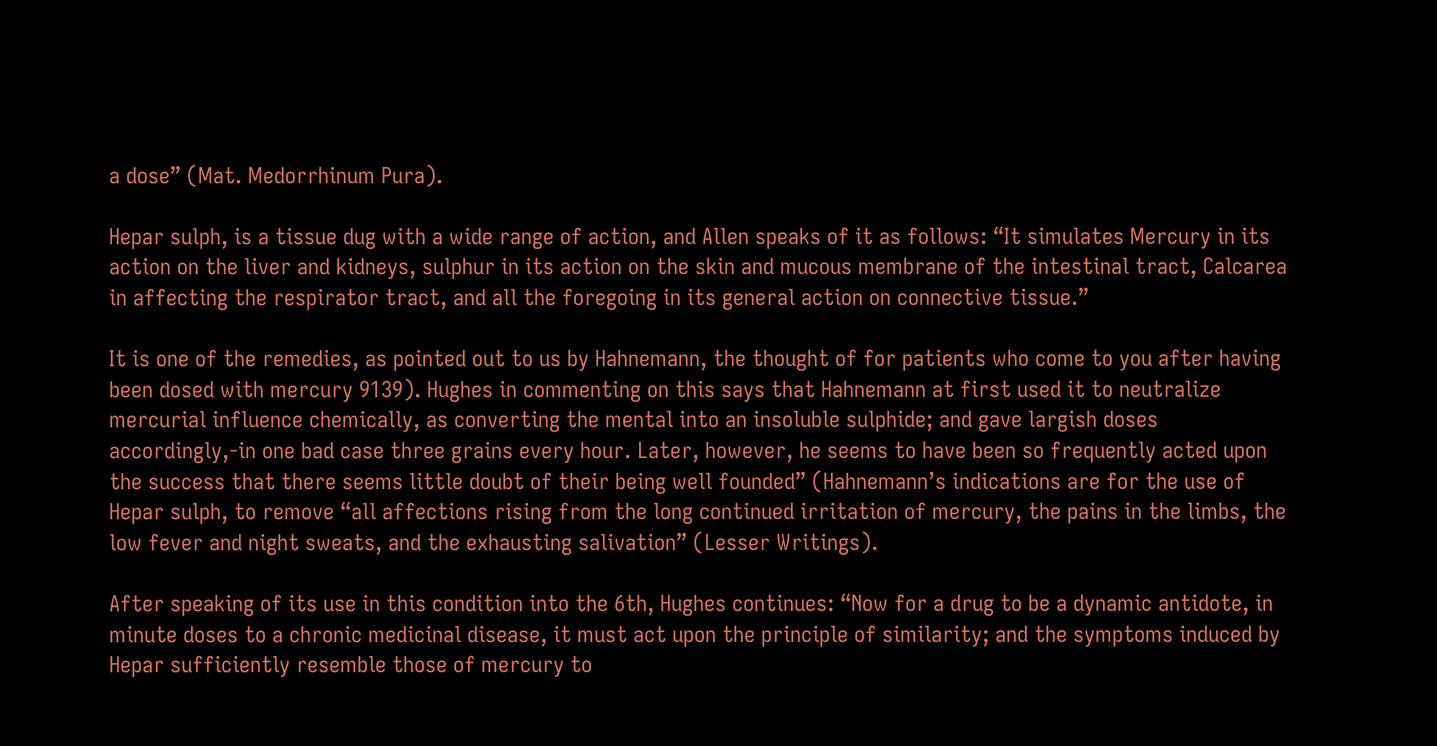a dose” (Mat. Medorrhinum Pura).

Hepar sulph, is a tissue dug with a wide range of action, and Allen speaks of it as follows: “It simulates Mercury in its action on the liver and kidneys, sulphur in its action on the skin and mucous membrane of the intestinal tract, Calcarea in affecting the respirator tract, and all the foregoing in its general action on connective tissue.”

It is one of the remedies, as pointed out to us by Hahnemann, the thought of for patients who come to you after having been dosed with mercury 9139). Hughes in commenting on this says that Hahnemann at first used it to neutralize mercurial influence chemically, as converting the mental into an insoluble sulphide; and gave largish doses accordingly,-in one bad case three grains every hour. Later, however, he seems to have been so frequently acted upon the success that there seems little doubt of their being well founded” (Hahnemann’s indications are for the use of Hepar sulph, to remove “all affections rising from the long continued irritation of mercury, the pains in the limbs, the low fever and night sweats, and the exhausting salivation” (Lesser Writings).

After speaking of its use in this condition into the 6th, Hughes continues: “Now for a drug to be a dynamic antidote, in minute doses to a chronic medicinal disease, it must act upon the principle of similarity; and the symptoms induced by Hepar sufficiently resemble those of mercury to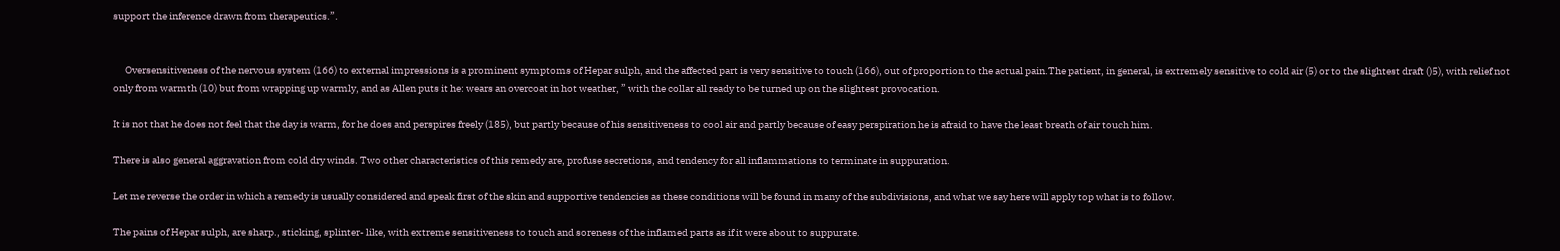support the inference drawn from therapeutics.”.


      Oversensitiveness of the nervous system (166) to external impressions is a prominent symptoms of Hepar sulph, and the affected part is very sensitive to touch (166), out of proportion to the actual pain.The patient, in general, is extremely sensitive to cold air (5) or to the slightest draft ()5), with relief not only from warmth (10) but from wrapping up warmly, and as Allen puts it he: wears an overcoat in hot weather, ” with the collar all ready to be turned up on the slightest provocation.

It is not that he does not feel that the day is warm, for he does and perspires freely (185), but partly because of his sensitiveness to cool air and partly because of easy perspiration he is afraid to have the least breath of air touch him.

There is also general aggravation from cold dry winds. Two other characteristics of this remedy are, profuse secretions, and tendency for all inflammations to terminate in suppuration.

Let me reverse the order in which a remedy is usually considered and speak first of the skin and supportive tendencies as these conditions will be found in many of the subdivisions, and what we say here will apply top what is to follow.

The pains of Hepar sulph, are sharp., sticking, splinter- like, with extreme sensitiveness to touch and soreness of the inflamed parts as if it were about to suppurate.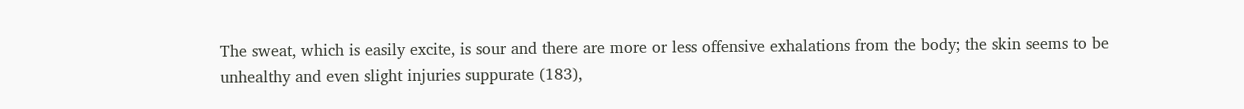The sweat, which is easily excite, is sour and there are more or less offensive exhalations from the body; the skin seems to be unhealthy and even slight injuries suppurate (183),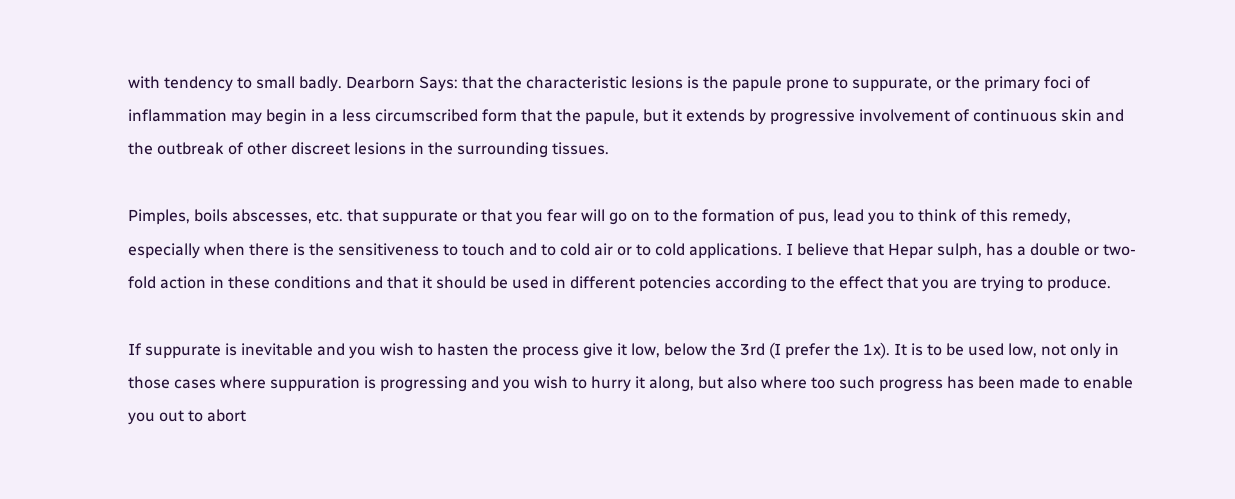with tendency to small badly. Dearborn Says: that the characteristic lesions is the papule prone to suppurate, or the primary foci of inflammation may begin in a less circumscribed form that the papule, but it extends by progressive involvement of continuous skin and the outbreak of other discreet lesions in the surrounding tissues.

Pimples, boils abscesses, etc. that suppurate or that you fear will go on to the formation of pus, lead you to think of this remedy, especially when there is the sensitiveness to touch and to cold air or to cold applications. I believe that Hepar sulph, has a double or two-fold action in these conditions and that it should be used in different potencies according to the effect that you are trying to produce.

If suppurate is inevitable and you wish to hasten the process give it low, below the 3rd (I prefer the 1x). It is to be used low, not only in those cases where suppuration is progressing and you wish to hurry it along, but also where too such progress has been made to enable you out to abort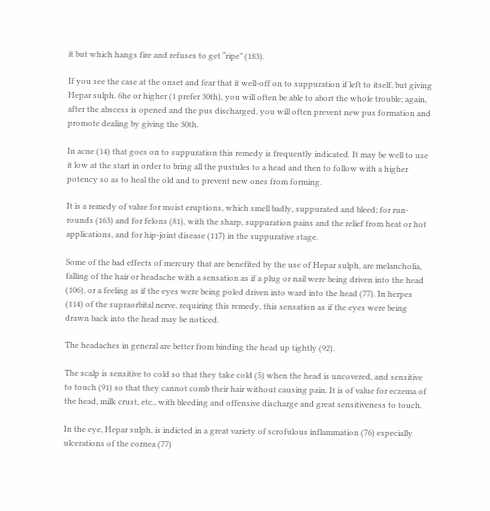it but which hangs fire and refuses to get “ripe” (183).

If you see the case at the onset and fear that it well-off on to suppuration if left to itself, but giving Hepar sulph. 6he or higher (1 prefer 30th), you will often be able to abort the whole trouble; again, after the abscess is opened and the pus discharged, you will often prevent new pus formation and promote dealing by giving the 30th.

In acne (14) that goes on to suppuration this remedy is frequently indicated. It may be well to use it low at the start in order to bring all the pustules to a head and then to follow with a higher potency so as to heal the old and to prevent new ones from forming.

It is a remedy of value for moist eruptions, which smell badly, suppurated and bleed; for run-rounds (163) and for felons (81), with the sharp, suppuration pains and the relief from heat or hot applications, and for hip-joint disease (117) in the suppurative stage.

Some of the bad effects of mercury that are benefited by the use of Hepar sulph, are melancholia, falling of the hair or headache with a sensation as if a plug or nail were being driven into the head (106), or a feeling as if the eyes were being poled driven into ward into the head (77). In herpes (114) of the supraorbital nerve, requiring this remedy, this sensation as if the eyes were being drawn back into the head may be noticed.

The headaches in general are better from binding the head up tightly (92).

The scalp is sensitive to cold so that they take cold (5) when the head is uncovered, and sensitive to touch (91) so that they cannot comb their hair without causing pain. It is of value for eczema of the head, milk crust, etc., with bleeding and offensive discharge and great sensitiveness to touch.

In the eye, Hepar sulph, is indicted in a great variety of scrofulous inflammation (76) especially ulcerations of the cornea (77)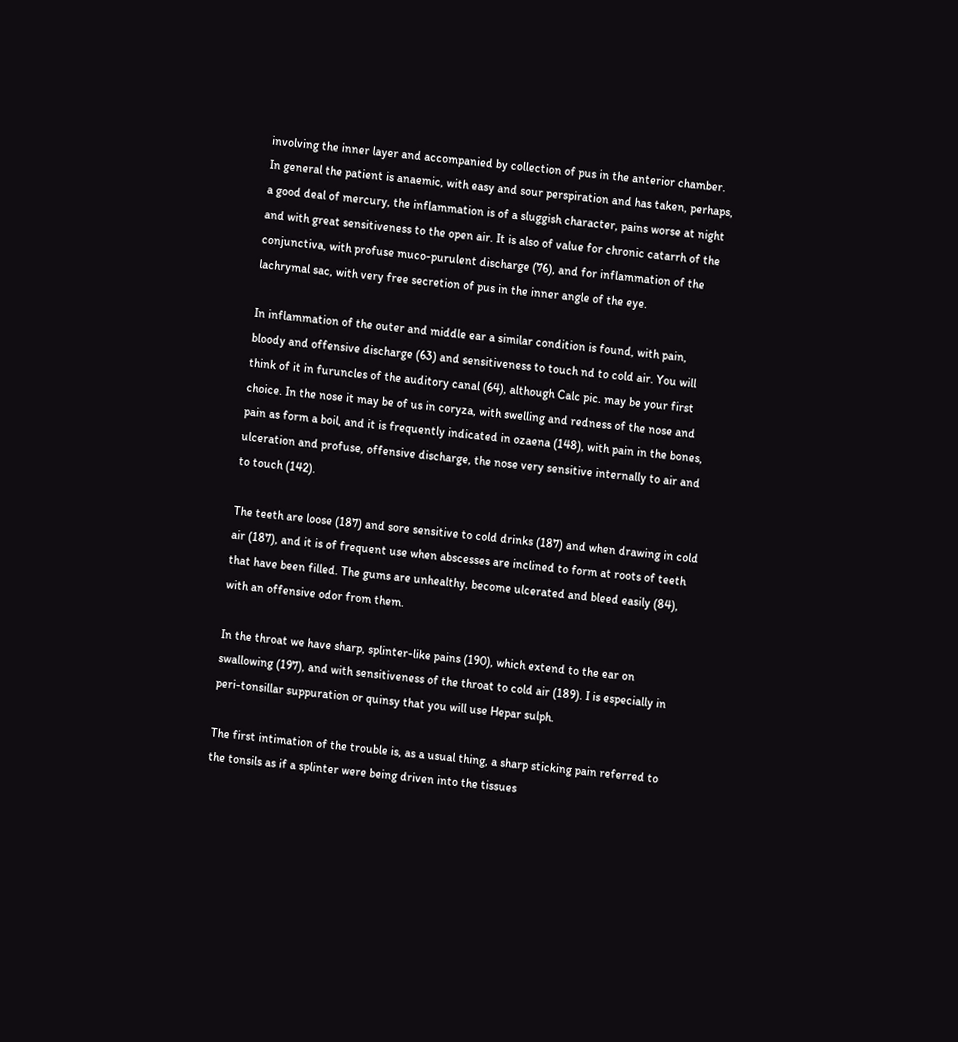involving the inner layer and accompanied by collection of pus in the anterior chamber. In general the patient is anaemic, with easy and sour perspiration and has taken, perhaps, a good deal of mercury, the inflammation is of a sluggish character, pains worse at night and with great sensitiveness to the open air. It is also of value for chronic catarrh of the conjunctiva, with profuse muco-purulent discharge (76), and for inflammation of the lachrymal sac, with very free secretion of pus in the inner angle of the eye.

In inflammation of the outer and middle ear a similar condition is found, with pain, bloody and offensive discharge (63) and sensitiveness to touch nd to cold air. You will think of it in furuncles of the auditory canal (64), although Calc pic. may be your first choice. In the nose it may be of us in coryza, with swelling and redness of the nose and pain as form a boil, and it is frequently indicated in ozaena (148), with pain in the bones, ulceration and profuse, offensive discharge, the nose very sensitive internally to air and to touch (142).

The teeth are loose (187) and sore sensitive to cold drinks (187) and when drawing in cold air (187), and it is of frequent use when abscesses are inclined to form at roots of teeth that have been filled. The gums are unhealthy, become ulcerated and bleed easily (84), with an offensive odor from them.

In the throat we have sharp, splinter-like pains (190), which extend to the ear on swallowing (197), and with sensitiveness of the throat to cold air (189). I is especially in peri-tonsillar suppuration or quinsy that you will use Hepar sulph.

The first intimation of the trouble is, as a usual thing, a sharp sticking pain referred to the tonsils as if a splinter were being driven into the tissues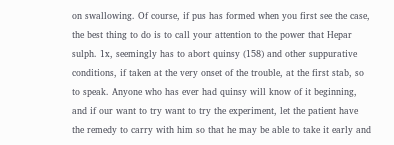on swallowing. Of course, if pus has formed when you first see the case, the best thing to do is to call your attention to the power that Hepar sulph. 1x, seemingly has to abort quinsy (158) and other suppurative conditions, if taken at the very onset of the trouble, at the first stab, so to speak. Anyone who has ever had quinsy will know of it beginning, and if our want to try want to try the experiment, let the patient have the remedy to carry with him so that he may be able to take it early and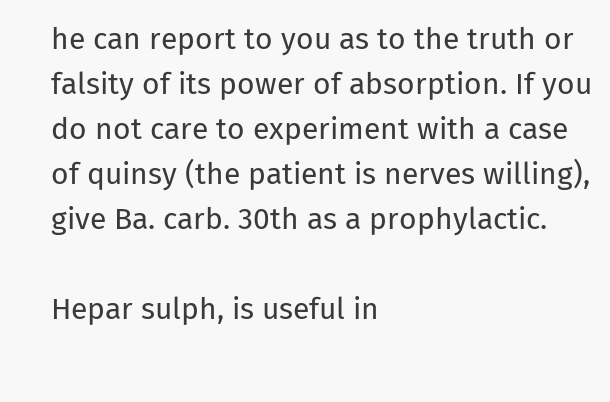he can report to you as to the truth or falsity of its power of absorption. If you do not care to experiment with a case of quinsy (the patient is nerves willing), give Ba. carb. 30th as a prophylactic.

Hepar sulph, is useful in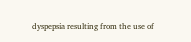dyspepsia resulting from the use of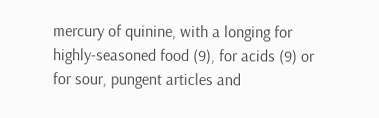mercury of quinine, with a longing for highly-seasoned food (9), for acids (9) or for sour, pungent articles and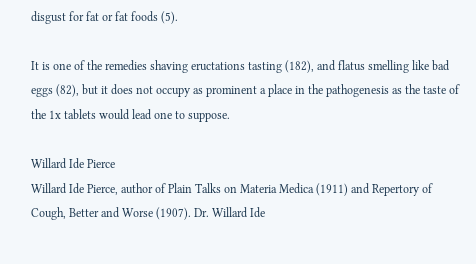disgust for fat or fat foods (5).

It is one of the remedies shaving eructations tasting (182), and flatus smelling like bad eggs (82), but it does not occupy as prominent a place in the pathogenesis as the taste of the 1x tablets would lead one to suppose.

Willard Ide Pierce
Willard Ide Pierce, author of Plain Talks on Materia Medica (1911) and Repertory of Cough, Better and Worse (1907). Dr. Willard Ide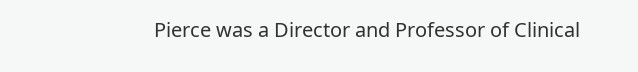Pierce was a Director and Professor of Clinical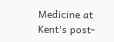Medicine at Kent's post-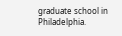graduate school in Philadelphia.